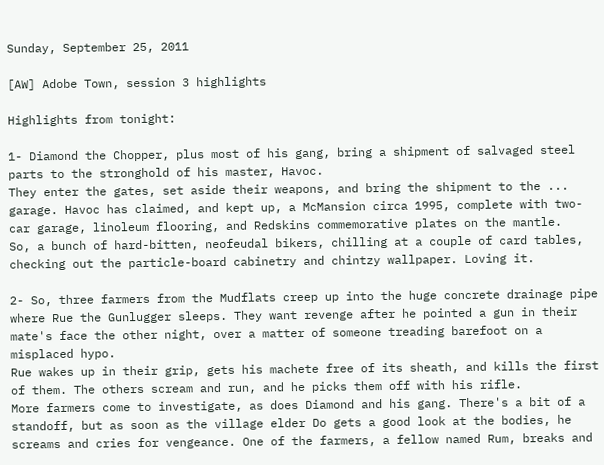Sunday, September 25, 2011

[AW] Adobe Town, session 3 highlights

Highlights from tonight:

1- Diamond the Chopper, plus most of his gang, bring a shipment of salvaged steel parts to the stronghold of his master, Havoc.
They enter the gates, set aside their weapons, and bring the shipment to the ... garage. Havoc has claimed, and kept up, a McMansion circa 1995, complete with two-car garage, linoleum flooring, and Redskins commemorative plates on the mantle.
So, a bunch of hard-bitten, neofeudal bikers, chilling at a couple of card tables, checking out the particle-board cabinetry and chintzy wallpaper. Loving it.

2- So, three farmers from the Mudflats creep up into the huge concrete drainage pipe where Rue the Gunlugger sleeps. They want revenge after he pointed a gun in their mate's face the other night, over a matter of someone treading barefoot on a misplaced hypo.
Rue wakes up in their grip, gets his machete free of its sheath, and kills the first of them. The others scream and run, and he picks them off with his rifle.
More farmers come to investigate, as does Diamond and his gang. There's a bit of a standoff, but as soon as the village elder Do gets a good look at the bodies, he screams and cries for vengeance. One of the farmers, a fellow named Rum, breaks and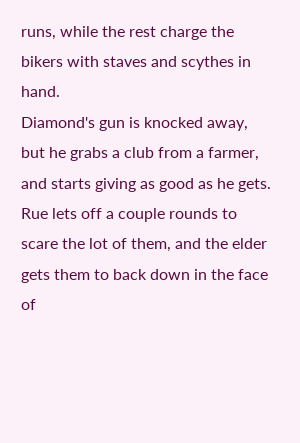runs, while the rest charge the bikers with staves and scythes in hand.
Diamond's gun is knocked away, but he grabs a club from a farmer, and starts giving as good as he gets. Rue lets off a couple rounds to scare the lot of them, and the elder gets them to back down in the face of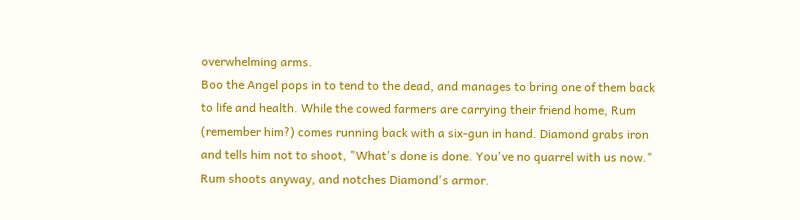overwhelming arms.
Boo the Angel pops in to tend to the dead, and manages to bring one of them back to life and health. While the cowed farmers are carrying their friend home, Rum (remember him?) comes running back with a six-gun in hand. Diamond grabs iron and tells him not to shoot, "What's done is done. You've no quarrel with us now."
Rum shoots anyway, and notches Diamond's armor.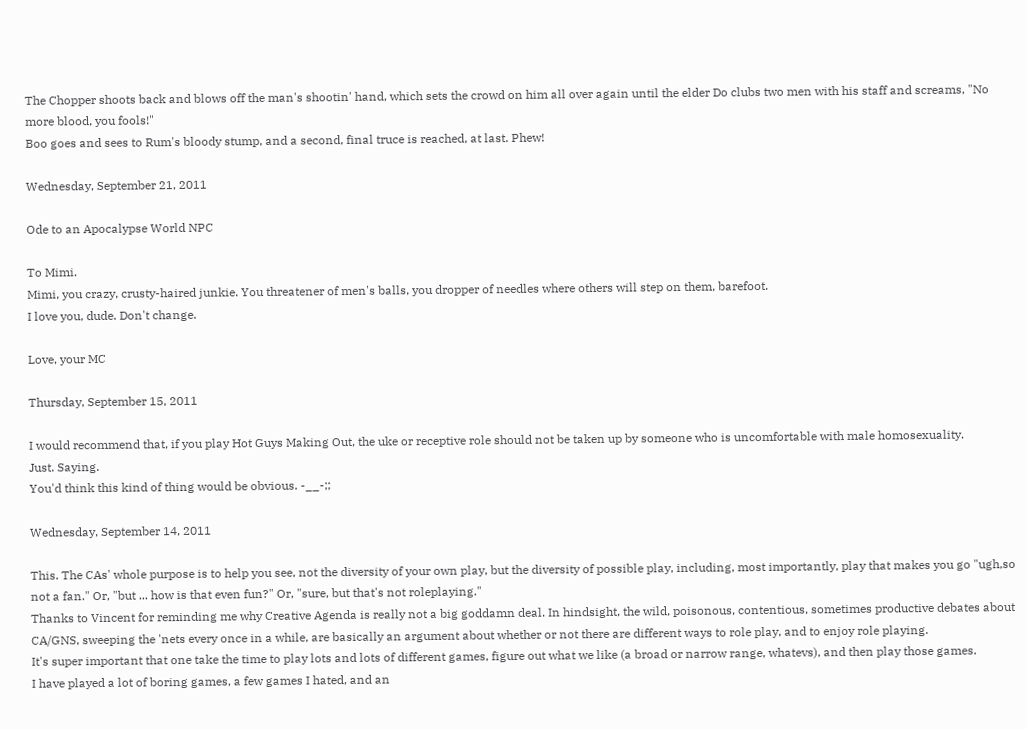The Chopper shoots back and blows off the man's shootin' hand, which sets the crowd on him all over again until the elder Do clubs two men with his staff and screams, "No more blood, you fools!"
Boo goes and sees to Rum's bloody stump, and a second, final truce is reached, at last. Phew!

Wednesday, September 21, 2011

Ode to an Apocalypse World NPC

To Mimi.
Mimi, you crazy, crusty-haired junkie. You threatener of men's balls, you dropper of needles where others will step on them, barefoot.
I love you, dude. Don't change.

Love, your MC

Thursday, September 15, 2011

I would recommend that, if you play Hot Guys Making Out, the uke or receptive role should not be taken up by someone who is uncomfortable with male homosexuality.
Just. Saying.
You'd think this kind of thing would be obvious. -__-;;

Wednesday, September 14, 2011

This. The CAs' whole purpose is to help you see, not the diversity of your own play, but the diversity of possible play, including, most importantly, play that makes you go "ugh,so not a fan." Or, "but ... how is that even fun?" Or, "sure, but that's not roleplaying."
Thanks to Vincent for reminding me why Creative Agenda is really not a big goddamn deal. In hindsight, the wild, poisonous, contentious, sometimes productive debates about CA/GNS, sweeping the 'nets every once in a while, are basically an argument about whether or not there are different ways to role play, and to enjoy role playing.
It's super important that one take the time to play lots and lots of different games, figure out what we like (a broad or narrow range, whatevs), and then play those games.
I have played a lot of boring games, a few games I hated, and an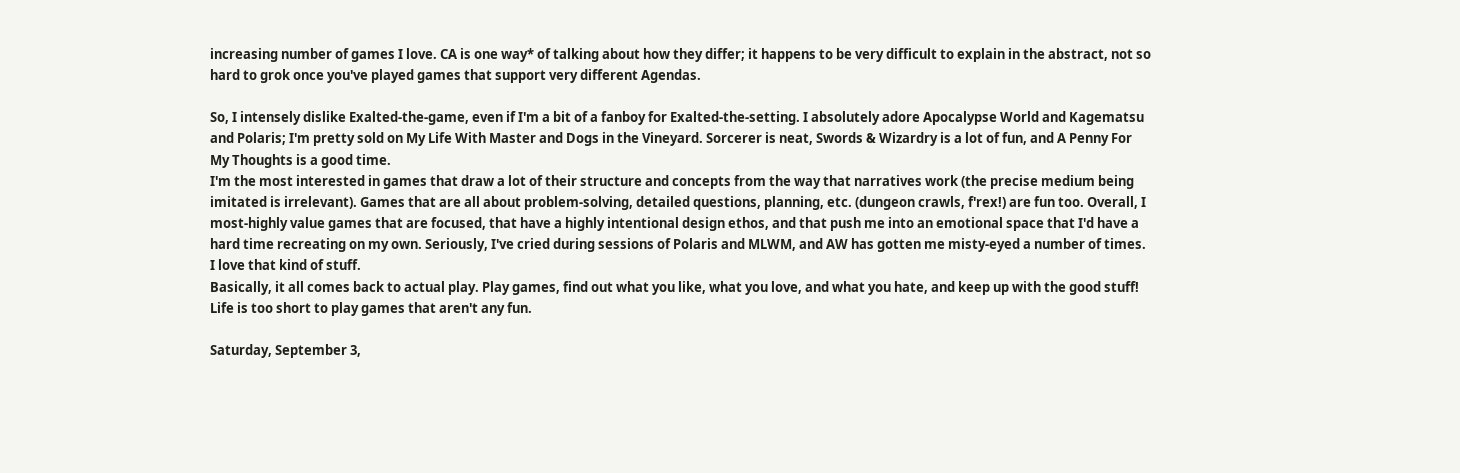increasing number of games I love. CA is one way* of talking about how they differ; it happens to be very difficult to explain in the abstract, not so hard to grok once you've played games that support very different Agendas.

So, I intensely dislike Exalted-the-game, even if I'm a bit of a fanboy for Exalted-the-setting. I absolutely adore Apocalypse World and Kagematsu and Polaris; I'm pretty sold on My Life With Master and Dogs in the Vineyard. Sorcerer is neat, Swords & Wizardry is a lot of fun, and A Penny For My Thoughts is a good time.
I'm the most interested in games that draw a lot of their structure and concepts from the way that narratives work (the precise medium being imitated is irrelevant). Games that are all about problem-solving, detailed questions, planning, etc. (dungeon crawls, f'rex!) are fun too. Overall, I most-highly value games that are focused, that have a highly intentional design ethos, and that push me into an emotional space that I'd have a hard time recreating on my own. Seriously, I've cried during sessions of Polaris and MLWM, and AW has gotten me misty-eyed a number of times. I love that kind of stuff.
Basically, it all comes back to actual play. Play games, find out what you like, what you love, and what you hate, and keep up with the good stuff! Life is too short to play games that aren't any fun.

Saturday, September 3,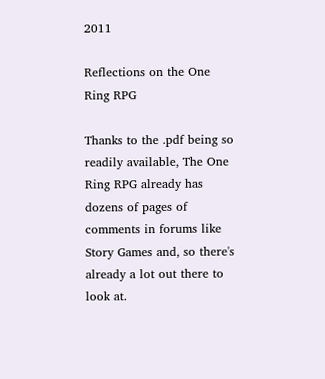2011

Reflections on the One Ring RPG

Thanks to the .pdf being so readily available, The One Ring RPG already has dozens of pages of comments in forums like Story Games and, so there's already a lot out there to look at.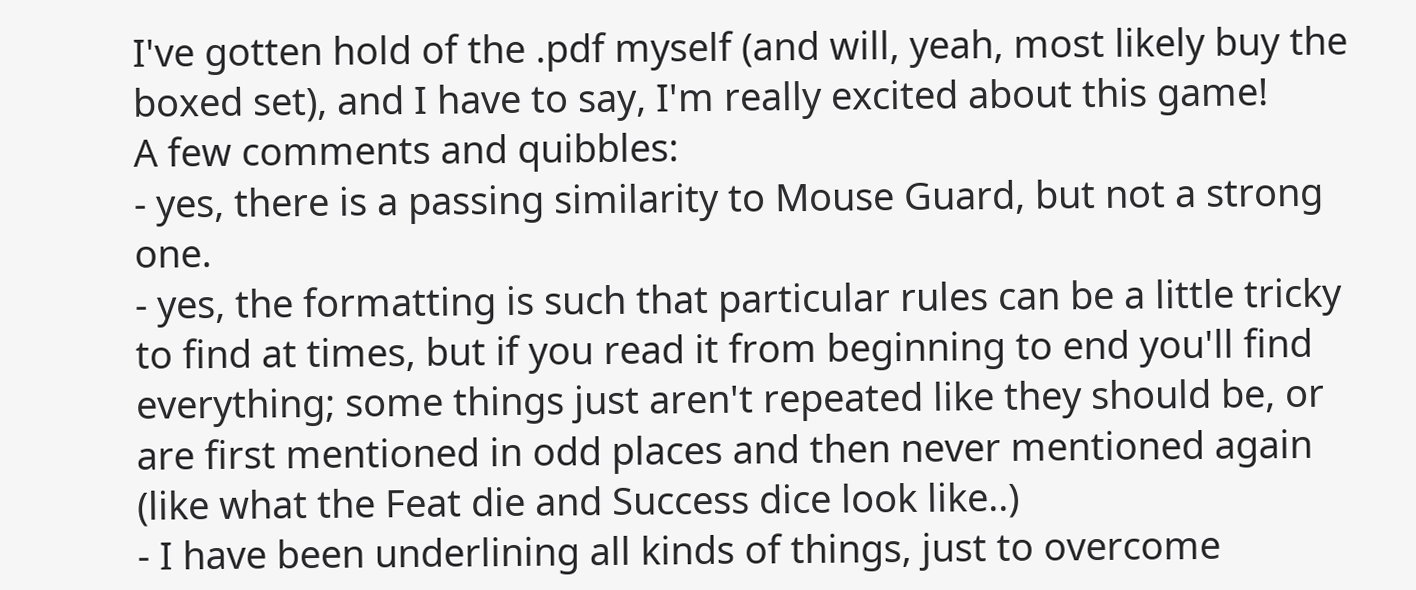I've gotten hold of the .pdf myself (and will, yeah, most likely buy the boxed set), and I have to say, I'm really excited about this game!
A few comments and quibbles:
- yes, there is a passing similarity to Mouse Guard, but not a strong one.
- yes, the formatting is such that particular rules can be a little tricky to find at times, but if you read it from beginning to end you'll find everything; some things just aren't repeated like they should be, or are first mentioned in odd places and then never mentioned again (like what the Feat die and Success dice look like..)
- I have been underlining all kinds of things, just to overcome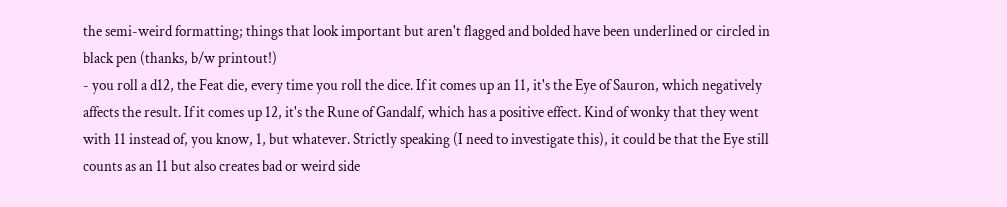the semi-weird formatting; things that look important but aren't flagged and bolded have been underlined or circled in black pen (thanks, b/w printout!)
- you roll a d12, the Feat die, every time you roll the dice. If it comes up an 11, it's the Eye of Sauron, which negatively affects the result. If it comes up 12, it's the Rune of Gandalf, which has a positive effect. Kind of wonky that they went with 11 instead of, you know, 1, but whatever. Strictly speaking (I need to investigate this), it could be that the Eye still counts as an 11 but also creates bad or weird side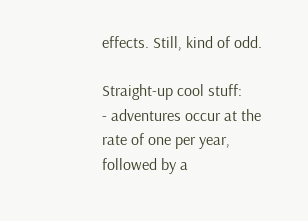effects. Still, kind of odd.

Straight-up cool stuff:
- adventures occur at the rate of one per year, followed by a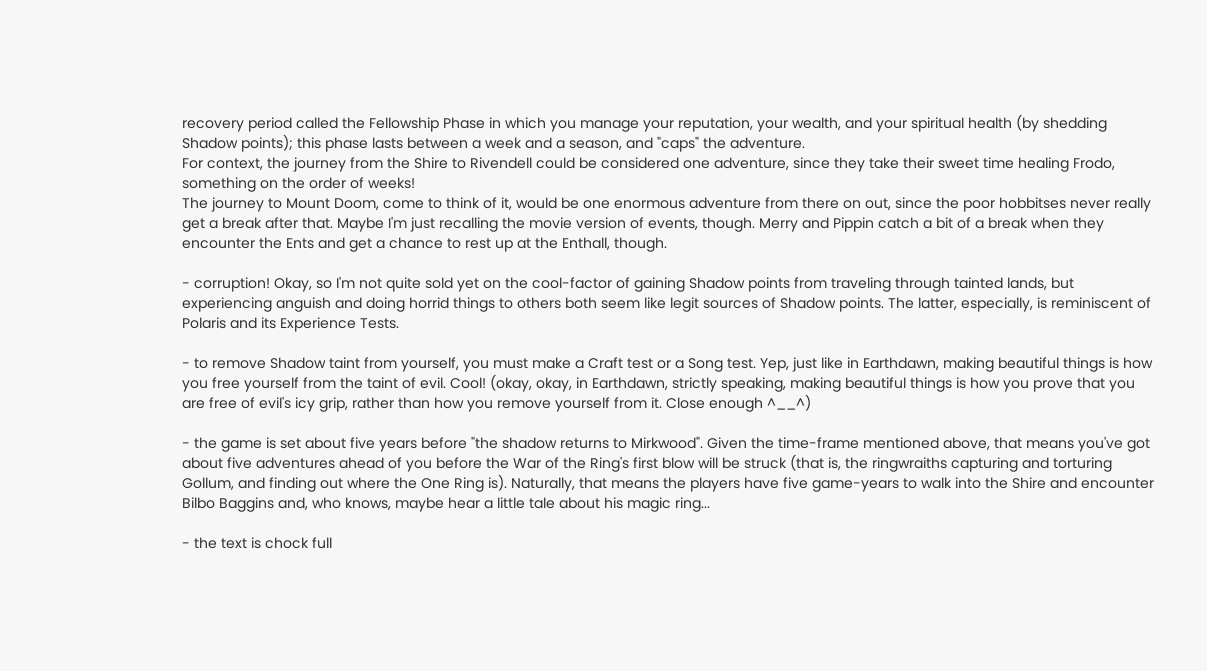recovery period called the Fellowship Phase in which you manage your reputation, your wealth, and your spiritual health (by shedding Shadow points); this phase lasts between a week and a season, and "caps" the adventure.
For context, the journey from the Shire to Rivendell could be considered one adventure, since they take their sweet time healing Frodo, something on the order of weeks!
The journey to Mount Doom, come to think of it, would be one enormous adventure from there on out, since the poor hobbitses never really get a break after that. Maybe I'm just recalling the movie version of events, though. Merry and Pippin catch a bit of a break when they encounter the Ents and get a chance to rest up at the Enthall, though.

- corruption! Okay, so I'm not quite sold yet on the cool-factor of gaining Shadow points from traveling through tainted lands, but experiencing anguish and doing horrid things to others both seem like legit sources of Shadow points. The latter, especially, is reminiscent of Polaris and its Experience Tests.

- to remove Shadow taint from yourself, you must make a Craft test or a Song test. Yep, just like in Earthdawn, making beautiful things is how you free yourself from the taint of evil. Cool! (okay, okay, in Earthdawn, strictly speaking, making beautiful things is how you prove that you are free of evil's icy grip, rather than how you remove yourself from it. Close enough ^__^)

- the game is set about five years before "the shadow returns to Mirkwood". Given the time-frame mentioned above, that means you've got about five adventures ahead of you before the War of the Ring's first blow will be struck (that is, the ringwraiths capturing and torturing Gollum, and finding out where the One Ring is). Naturally, that means the players have five game-years to walk into the Shire and encounter Bilbo Baggins and, who knows, maybe hear a little tale about his magic ring...

- the text is chock full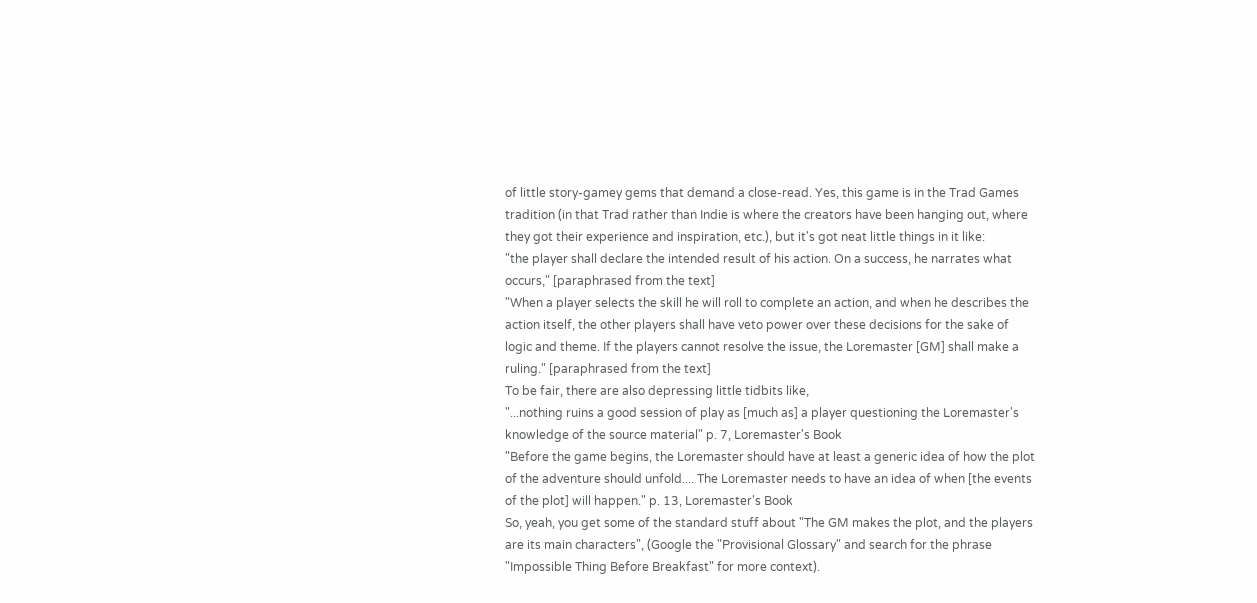of little story-gamey gems that demand a close-read. Yes, this game is in the Trad Games tradition (in that Trad rather than Indie is where the creators have been hanging out, where they got their experience and inspiration, etc.), but it's got neat little things in it like:
"the player shall declare the intended result of his action. On a success, he narrates what occurs," [paraphrased from the text]
"When a player selects the skill he will roll to complete an action, and when he describes the action itself, the other players shall have veto power over these decisions for the sake of logic and theme. If the players cannot resolve the issue, the Loremaster [GM] shall make a ruling." [paraphrased from the text]
To be fair, there are also depressing little tidbits like,
"...nothing ruins a good session of play as [much as] a player questioning the Loremaster's knowledge of the source material" p. 7, Loremaster's Book
"Before the game begins, the Loremaster should have at least a generic idea of how the plot of the adventure should unfold.... The Loremaster needs to have an idea of when [the events of the plot] will happen." p. 13, Loremaster's Book
So, yeah, you get some of the standard stuff about "The GM makes the plot, and the players are its main characters", (Google the "Provisional Glossary" and search for the phrase "Impossible Thing Before Breakfast" for more context).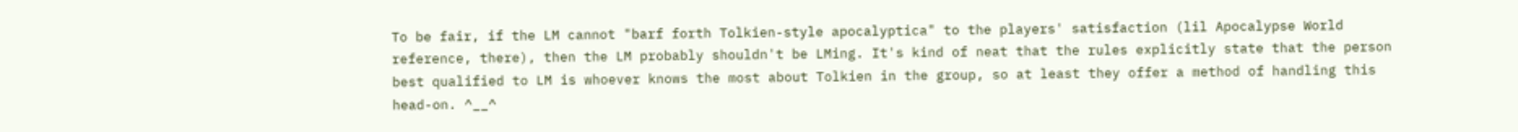To be fair, if the LM cannot "barf forth Tolkien-style apocalyptica" to the players' satisfaction (lil Apocalypse World reference, there), then the LM probably shouldn't be LMing. It's kind of neat that the rules explicitly state that the person best qualified to LM is whoever knows the most about Tolkien in the group, so at least they offer a method of handling this head-on. ^__^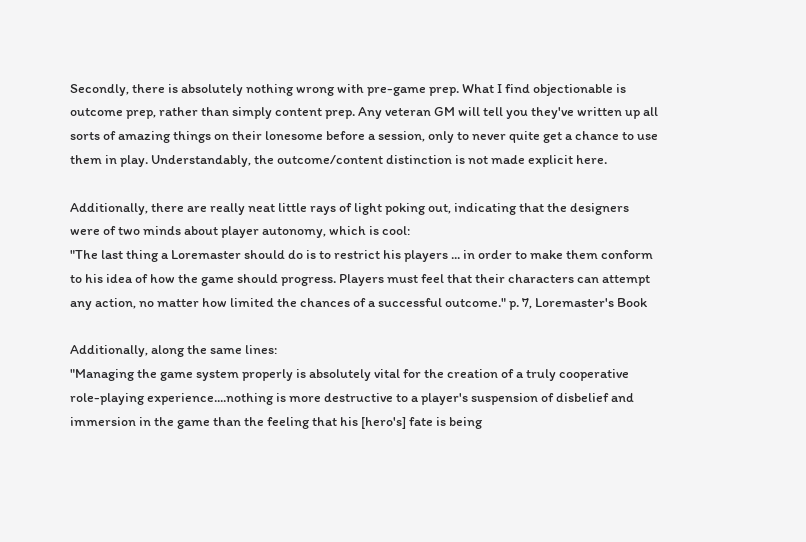Secondly, there is absolutely nothing wrong with pre-game prep. What I find objectionable is outcome prep, rather than simply content prep. Any veteran GM will tell you they've written up all sorts of amazing things on their lonesome before a session, only to never quite get a chance to use them in play. Understandably, the outcome/content distinction is not made explicit here.

Additionally, there are really neat little rays of light poking out, indicating that the designers were of two minds about player autonomy, which is cool:
"The last thing a Loremaster should do is to restrict his players ... in order to make them conform to his idea of how the game should progress. Players must feel that their characters can attempt any action, no matter how limited the chances of a successful outcome." p. 7, Loremaster's Book

Additionally, along the same lines:
"Managing the game system properly is absolutely vital for the creation of a truly cooperative role-playing experience....nothing is more destructive to a player's suspension of disbelief and immersion in the game than the feeling that his [hero's] fate is being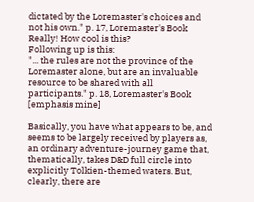dictated by the Loremaster's choices and not his own." p. 17, Loremaster's Book
Really! How cool is this?
Following up is this:
"... the rules are not the province of the Loremaster alone, but are an invaluable resource to be shared with all participants." p. 18, Loremaster's Book [emphasis mine]

Basically, you have what appears to be, and seems to be largely received by players as, an ordinary adventure-journey game that, thematically, takes D&D full circle into explicitly Tolkien-themed waters. But, clearly, there are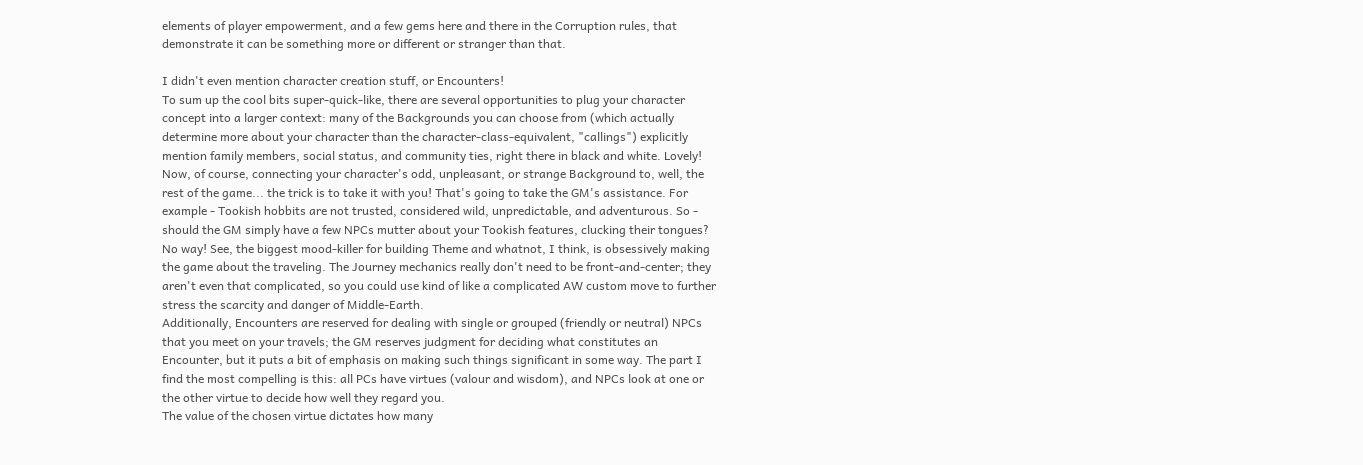elements of player empowerment, and a few gems here and there in the Corruption rules, that demonstrate it can be something more or different or stranger than that.

I didn't even mention character creation stuff, or Encounters!
To sum up the cool bits super-quick-like, there are several opportunities to plug your character concept into a larger context: many of the Backgrounds you can choose from (which actually determine more about your character than the character-class-equivalent, "callings") explicitly mention family members, social status, and community ties, right there in black and white. Lovely!
Now, of course, connecting your character's odd, unpleasant, or strange Background to, well, the rest of the game... the trick is to take it with you! That's going to take the GM's assistance. For example - Tookish hobbits are not trusted, considered wild, unpredictable, and adventurous. So - should the GM simply have a few NPCs mutter about your Tookish features, clucking their tongues?
No way! See, the biggest mood-killer for building Theme and whatnot, I think, is obsessively making the game about the traveling. The Journey mechanics really don't need to be front-and-center; they aren't even that complicated, so you could use kind of like a complicated AW custom move to further stress the scarcity and danger of Middle-Earth.
Additionally, Encounters are reserved for dealing with single or grouped (friendly or neutral) NPCs that you meet on your travels; the GM reserves judgment for deciding what constitutes an Encounter, but it puts a bit of emphasis on making such things significant in some way. The part I find the most compelling is this: all PCs have virtues (valour and wisdom), and NPCs look at one or the other virtue to decide how well they regard you.
The value of the chosen virtue dictates how many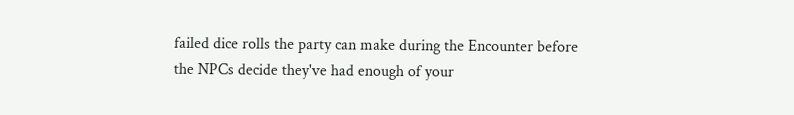failed dice rolls the party can make during the Encounter before the NPCs decide they've had enough of your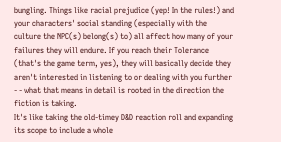bungling. Things like racial prejudice (yep! In the rules!) and your characters' social standing (especially with the culture the NPC(s) belong(s) to) all affect how many of your failures they will endure. If you reach their Tolerance (that's the game term, yes), they will basically decide they aren't interested in listening to or dealing with you further - - what that means in detail is rooted in the direction the fiction is taking.
It's like taking the old-timey D&D reaction roll and expanding its scope to include a whole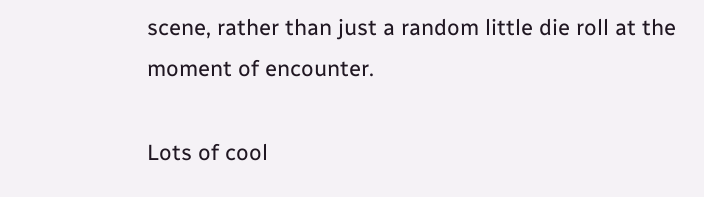scene, rather than just a random little die roll at the moment of encounter.

Lots of cool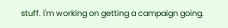stuff. I'm working on getting a campaign going.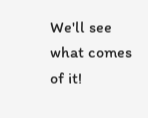We'll see what comes of it!